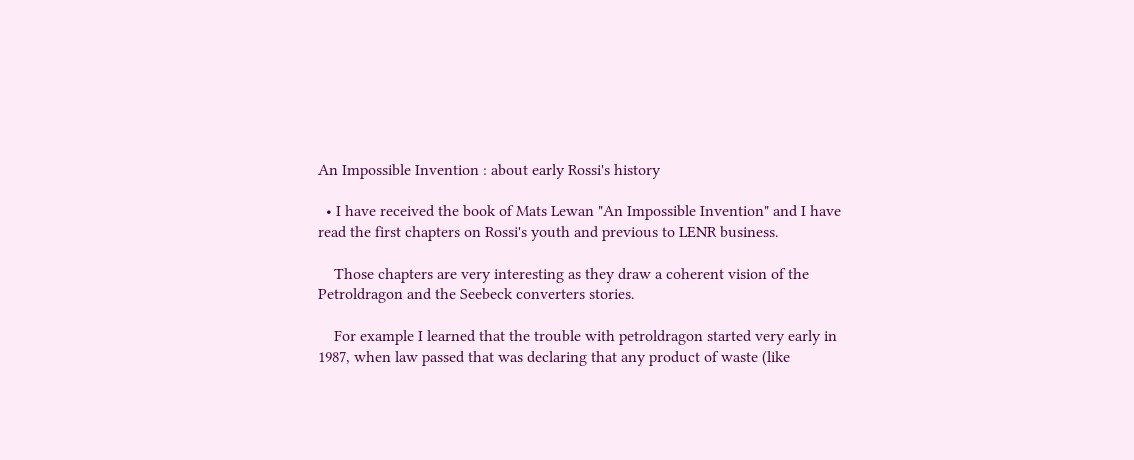An Impossible Invention : about early Rossi's history

  • I have received the book of Mats Lewan "An Impossible Invention" and I have read the first chapters on Rossi's youth and previous to LENR business.

    Those chapters are very interesting as they draw a coherent vision of the Petroldragon and the Seebeck converters stories.

    For example I learned that the trouble with petroldragon started very early in 1987, when law passed that was declaring that any product of waste (like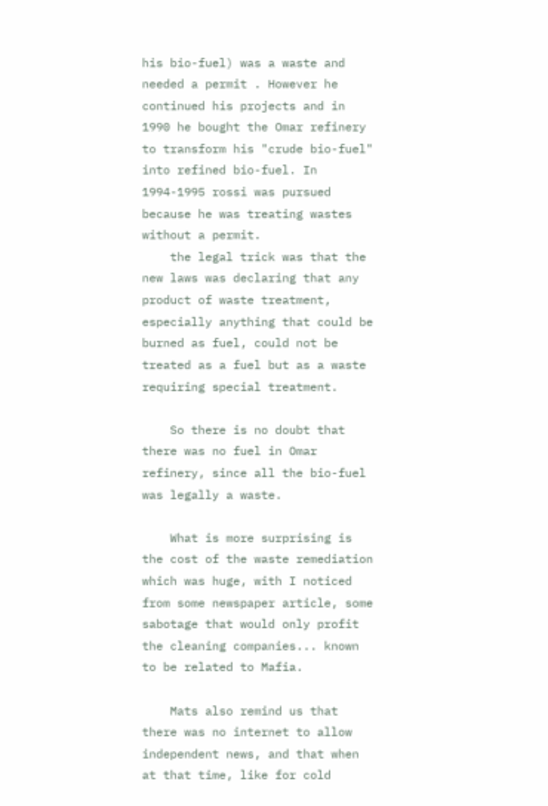his bio-fuel) was a waste and needed a permit . However he continued his projects and in 1990 he bought the Omar refinery to transform his "crude bio-fuel" into refined bio-fuel. In 1994-1995 rossi was pursued because he was treating wastes without a permit.
    the legal trick was that the new laws was declaring that any product of waste treatment, especially anything that could be burned as fuel, could not be treated as a fuel but as a waste requiring special treatment.

    So there is no doubt that there was no fuel in Omar refinery, since all the bio-fuel was legally a waste.

    What is more surprising is the cost of the waste remediation which was huge, with I noticed from some newspaper article, some sabotage that would only profit the cleaning companies... known to be related to Mafia.

    Mats also remind us that there was no internet to allow independent news, and that when at that time, like for cold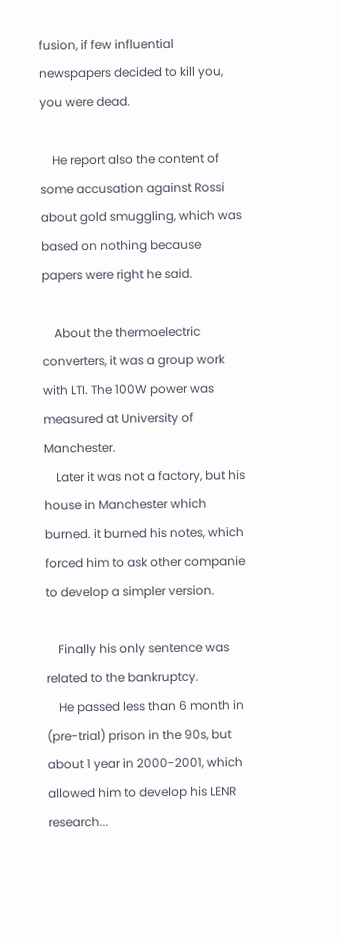fusion, if few influential newspapers decided to kill you, you were dead.

    He report also the content of some accusation against Rossi about gold smuggling, which was based on nothing because papers were right he said.

    About the thermoelectric converters, it was a group work with LTI. The 100W power was measured at University of Manchester.
    Later it was not a factory, but his house in Manchester which burned. it burned his notes, which forced him to ask other companie to develop a simpler version.

    Finally his only sentence was related to the bankruptcy.
    He passed less than 6 month in (pre-trial) prison in the 90s, but about 1 year in 2000-2001, which allowed him to develop his LENR research...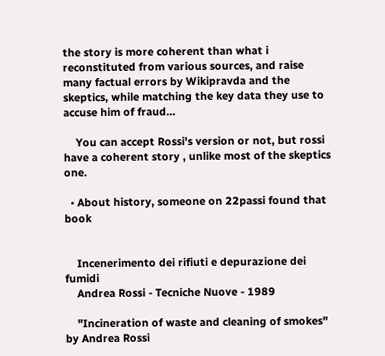the story is more coherent than what i reconstituted from various sources, and raise many factual errors by Wikipravda and the skeptics, while matching the key data they use to accuse him of fraud...

    You can accept Rossi's version or not, but rossi have a coherent story , unlike most of the skeptics one.

  • About history, someone on 22passi found that book


    Incenerimento dei rifiuti e depurazione dei fumidi
    Andrea Rossi - Tecniche Nuove - 1989

    "Incineration of waste and cleaning of smokes" by Andrea Rossi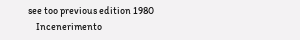see too previous edition 1980
    Incenerimento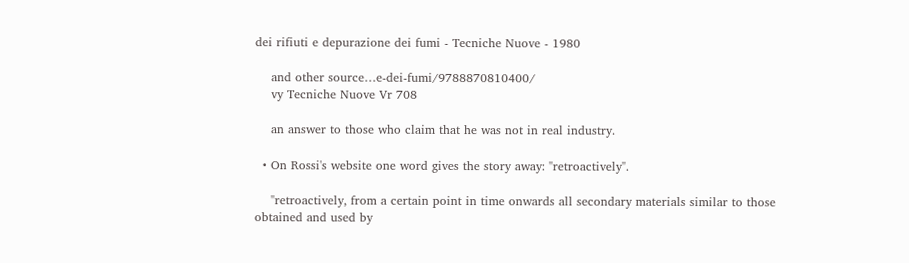dei rifiuti e depurazione dei fumi - Tecniche Nuove - 1980

    and other source…e-dei-fumi/9788870810400/
    vy Tecniche Nuove Vr 708

    an answer to those who claim that he was not in real industry.

  • On Rossi's website one word gives the story away: "retroactively".

    "retroactively, from a certain point in time onwards all secondary materials similar to those obtained and used by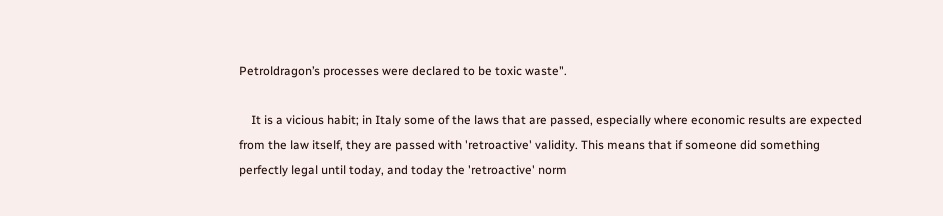Petroldragon’s processes were declared to be toxic waste".

    It is a vicious habit; in Italy some of the laws that are passed, especially where economic results are expected from the law itself, they are passed with 'retroactive' validity. This means that if someone did something perfectly legal until today, and today the 'retroactive' norm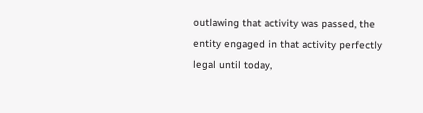outlawing that activity was passed, the entity engaged in that activity perfectly legal until today,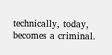technically, today, becomes a criminal.